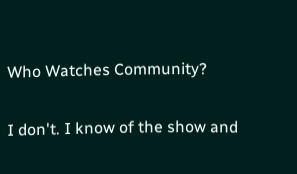Who Watches Community?

I don't. I know of the show and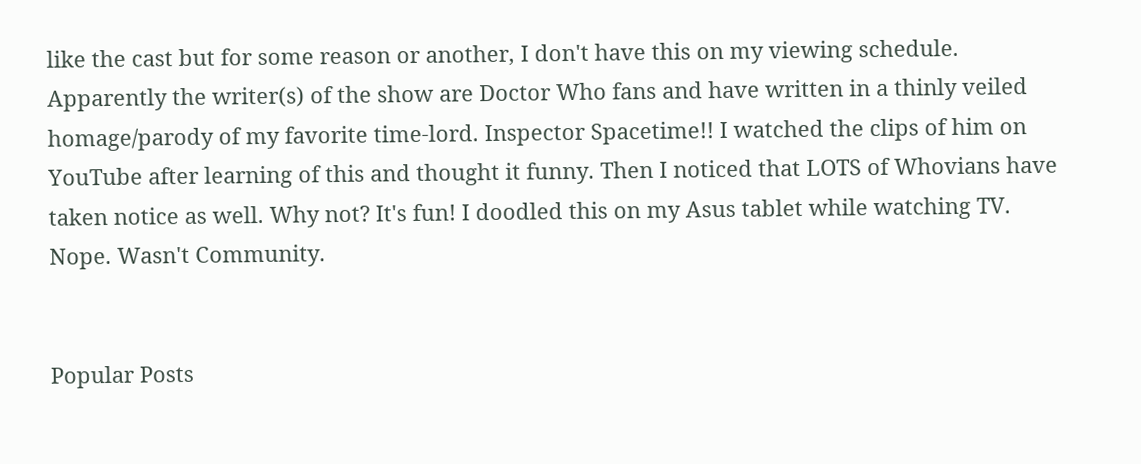like the cast but for some reason or another, I don't have this on my viewing schedule. Apparently the writer(s) of the show are Doctor Who fans and have written in a thinly veiled homage/parody of my favorite time-lord. Inspector Spacetime!! I watched the clips of him on YouTube after learning of this and thought it funny. Then I noticed that LOTS of Whovians have taken notice as well. Why not? It's fun! I doodled this on my Asus tablet while watching TV. Nope. Wasn't Community.


Popular Posts